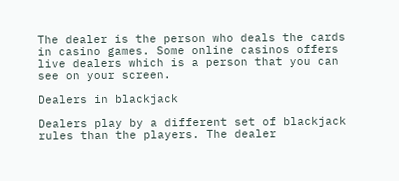The dealer is the person who deals the cards in casino games. Some online casinos offers live dealers which is a person that you can see on your screen.

Dealers in blackjack

Dealers play by a different set of blackjack rules than the players. The dealer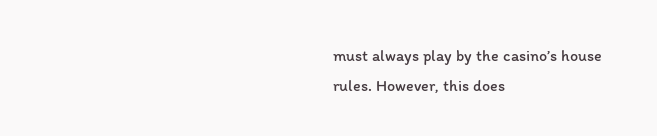must always play by the casino’s house rules. However, this does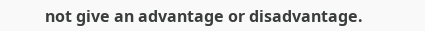not give an advantage or disadvantage.